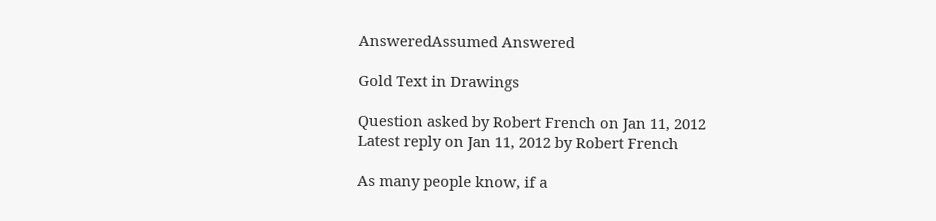AnsweredAssumed Answered

Gold Text in Drawings

Question asked by Robert French on Jan 11, 2012
Latest reply on Jan 11, 2012 by Robert French

As many people know, if a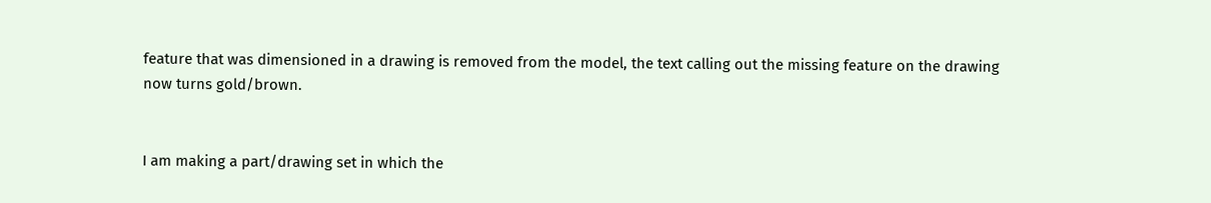feature that was dimensioned in a drawing is removed from the model, the text calling out the missing feature on the drawing now turns gold/brown.


I am making a part/drawing set in which the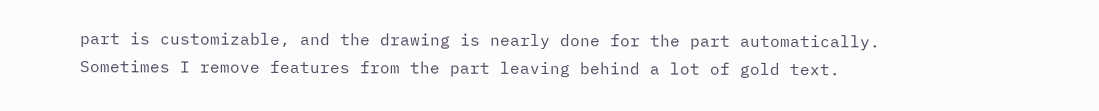part is customizable, and the drawing is nearly done for the part automatically.  Sometimes I remove features from the part leaving behind a lot of gold text.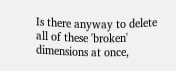Is there anyway to delete all of these 'broken' dimensions at once,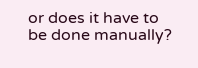or does it have to be done manually?